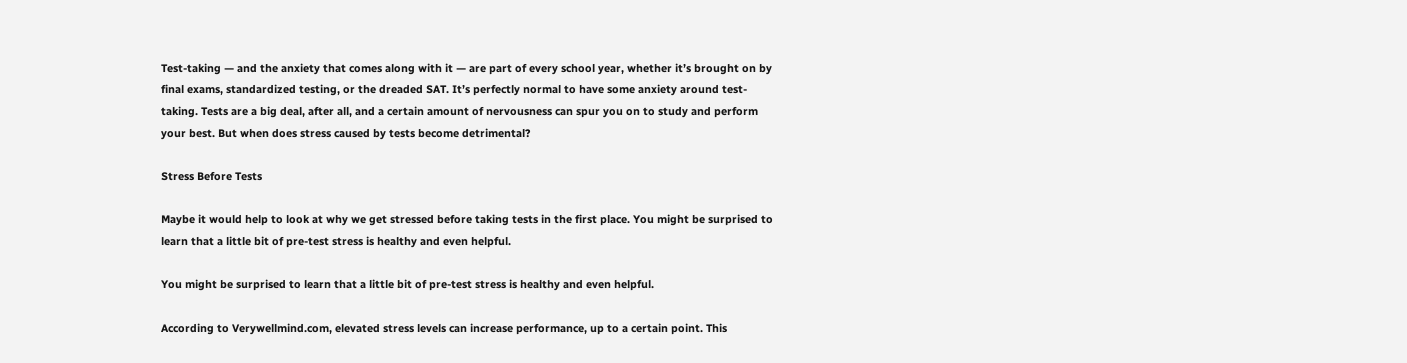Test-taking — and the anxiety that comes along with it — are part of every school year, whether it’s brought on by final exams, standardized testing, or the dreaded SAT. It’s perfectly normal to have some anxiety around test-taking. Tests are a big deal, after all, and a certain amount of nervousness can spur you on to study and perform your best. But when does stress caused by tests become detrimental?

Stress Before Tests

Maybe it would help to look at why we get stressed before taking tests in the first place. You might be surprised to learn that a little bit of pre-test stress is healthy and even helpful.

You might be surprised to learn that a little bit of pre-test stress is healthy and even helpful.

According to Verywellmind.com, elevated stress levels can increase performance, up to a certain point. This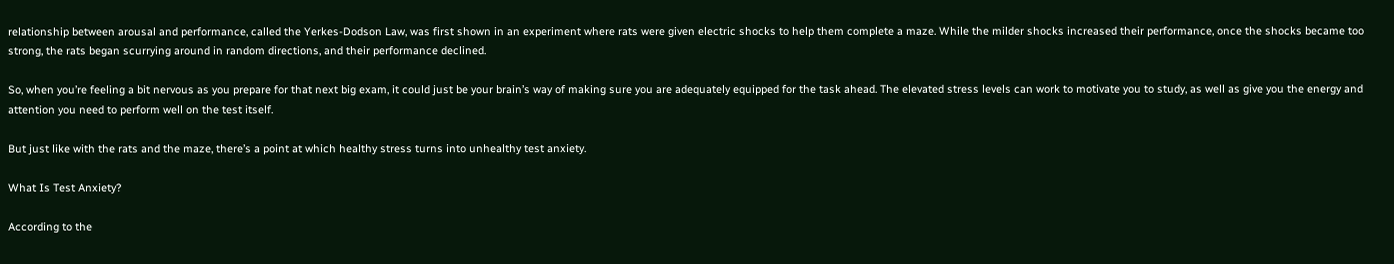relationship between arousal and performance, called the Yerkes-Dodson Law, was first shown in an experiment where rats were given electric shocks to help them complete a maze. While the milder shocks increased their performance, once the shocks became too strong, the rats began scurrying around in random directions, and their performance declined.

So, when you’re feeling a bit nervous as you prepare for that next big exam, it could just be your brain’s way of making sure you are adequately equipped for the task ahead. The elevated stress levels can work to motivate you to study, as well as give you the energy and attention you need to perform well on the test itself.

But just like with the rats and the maze, there’s a point at which healthy stress turns into unhealthy test anxiety.

What Is Test Anxiety?

According to the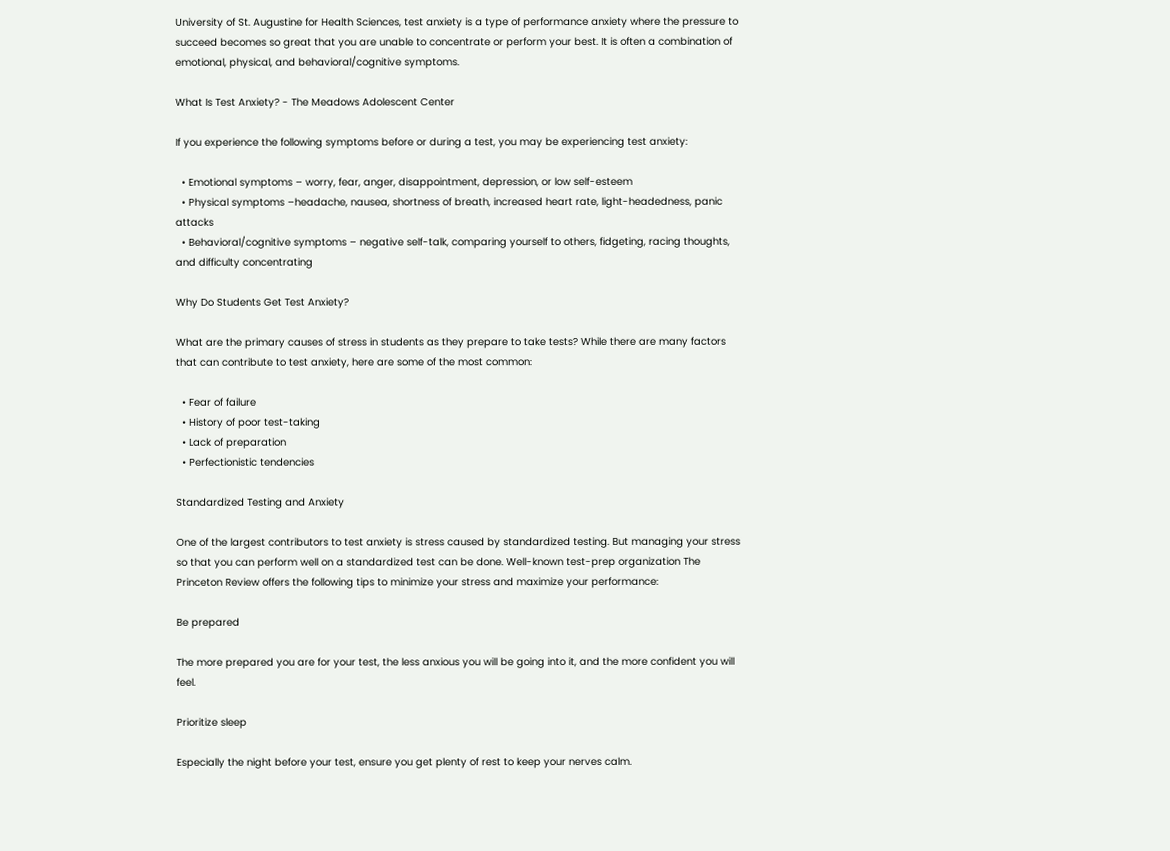University of St. Augustine for Health Sciences, test anxiety is a type of performance anxiety where the pressure to succeed becomes so great that you are unable to concentrate or perform your best. It is often a combination of emotional, physical, and behavioral/cognitive symptoms.

What Is Test Anxiety? - The Meadows Adolescent Center

If you experience the following symptoms before or during a test, you may be experiencing test anxiety:

  • Emotional symptoms – worry, fear, anger, disappointment, depression, or low self-esteem
  • Physical symptoms –headache, nausea, shortness of breath, increased heart rate, light-headedness, panic attacks
  • Behavioral/cognitive symptoms – negative self-talk, comparing yourself to others, fidgeting, racing thoughts, and difficulty concentrating

Why Do Students Get Test Anxiety?

What are the primary causes of stress in students as they prepare to take tests? While there are many factors that can contribute to test anxiety, here are some of the most common:

  • Fear of failure
  • History of poor test-taking
  • Lack of preparation
  • Perfectionistic tendencies

Standardized Testing and Anxiety

One of the largest contributors to test anxiety is stress caused by standardized testing. But managing your stress so that you can perform well on a standardized test can be done. Well-known test-prep organization The Princeton Review offers the following tips to minimize your stress and maximize your performance:

Be prepared

The more prepared you are for your test, the less anxious you will be going into it, and the more confident you will feel.

Prioritize sleep

Especially the night before your test, ensure you get plenty of rest to keep your nerves calm.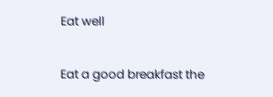Eat well

Eat a good breakfast the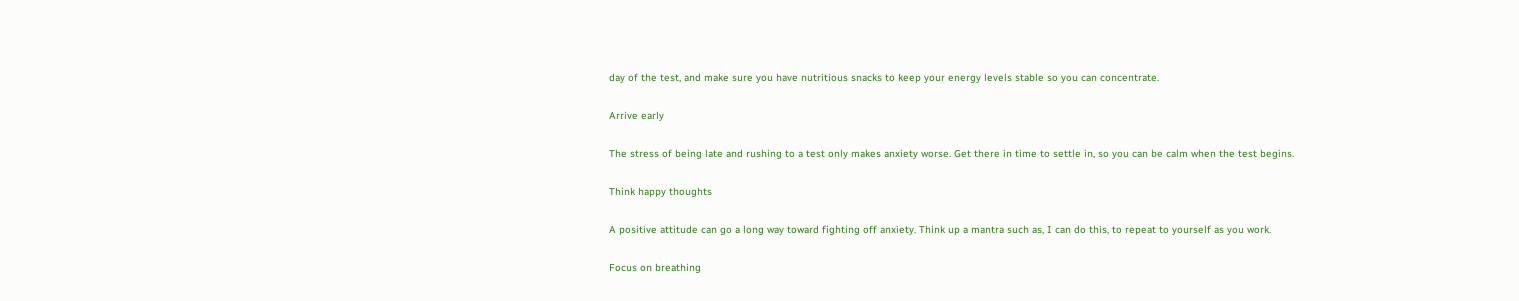day of the test, and make sure you have nutritious snacks to keep your energy levels stable so you can concentrate.

Arrive early

The stress of being late and rushing to a test only makes anxiety worse. Get there in time to settle in, so you can be calm when the test begins.

Think happy thoughts

A positive attitude can go a long way toward fighting off anxiety. Think up a mantra such as, I can do this, to repeat to yourself as you work.

Focus on breathing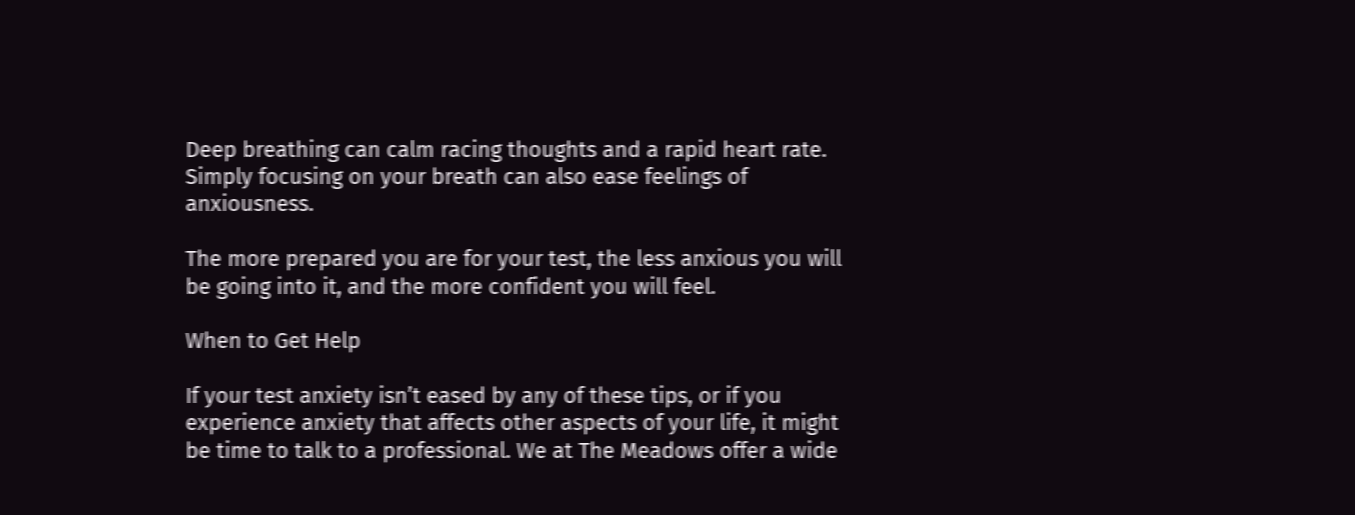Deep breathing can calm racing thoughts and a rapid heart rate. Simply focusing on your breath can also ease feelings of anxiousness.

The more prepared you are for your test, the less anxious you will be going into it, and the more confident you will feel.

When to Get Help

If your test anxiety isn’t eased by any of these tips, or if you experience anxiety that affects other aspects of your life, it might be time to talk to a professional. We at The Meadows offer a wide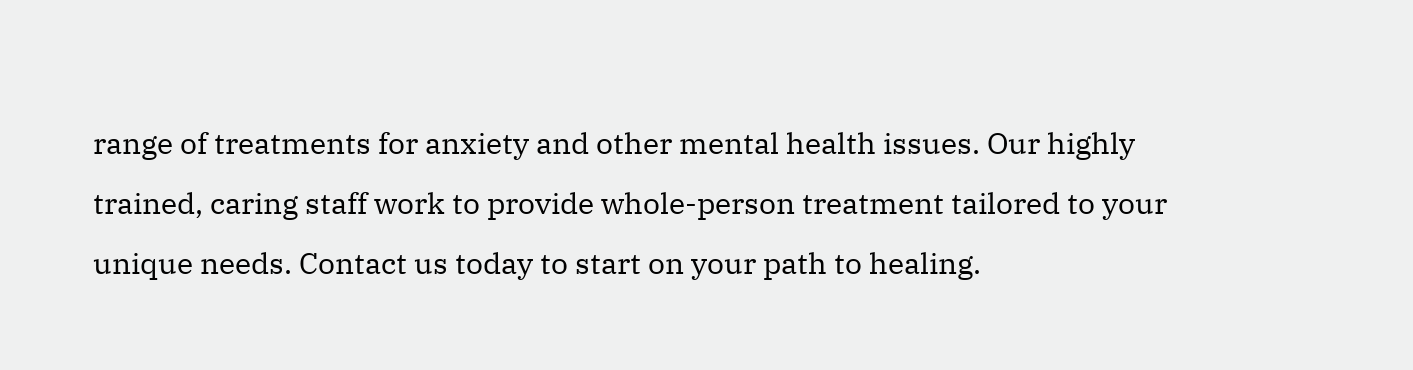range of treatments for anxiety and other mental health issues. Our highly trained, caring staff work to provide whole-person treatment tailored to your unique needs. Contact us today to start on your path to healing.